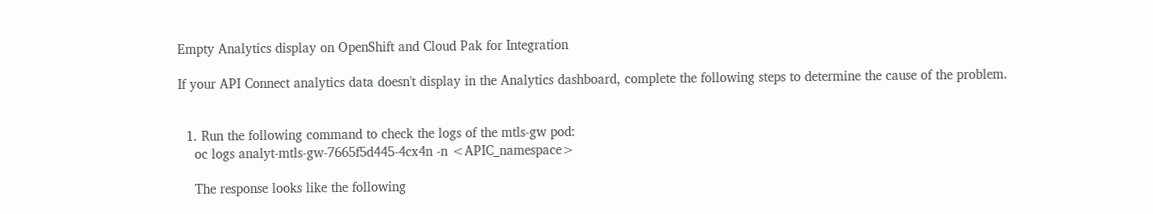Empty Analytics display on OpenShift and Cloud Pak for Integration

If your API Connect analytics data doesn't display in the Analytics dashboard, complete the following steps to determine the cause of the problem.


  1. Run the following command to check the logs of the mtls-gw pod:
    oc logs analyt-mtls-gw-7665f5d445-4cx4n -n <APIC_namespace>

    The response looks like the following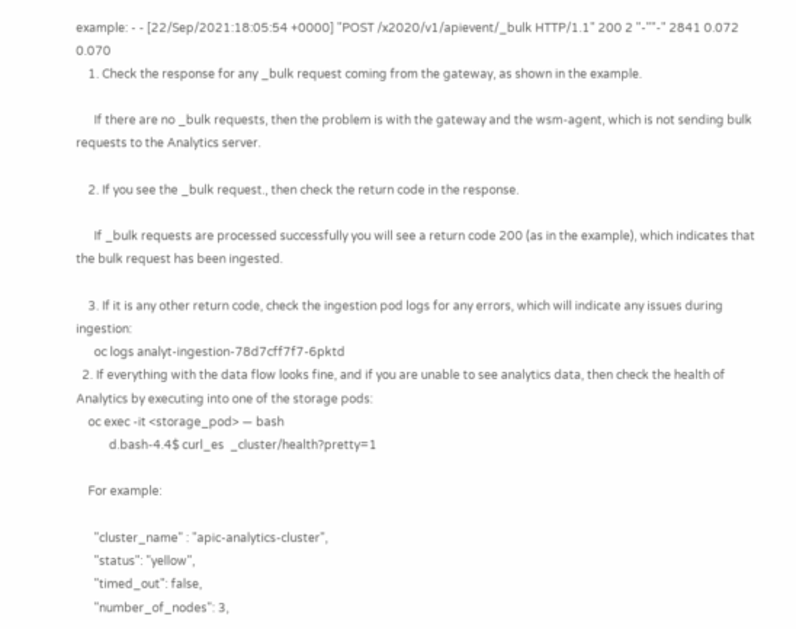example: - - [22/Sep/2021:18:05:54 +0000] "POST /x2020/v1/apievent/_bulk HTTP/1.1" 200 2 "-""-" 2841 0.072 0.070
    1. Check the response for any _bulk request coming from the gateway, as shown in the example.

      If there are no _bulk requests, then the problem is with the gateway and the wsm-agent, which is not sending bulk requests to the Analytics server.

    2. If you see the _bulk request., then check the return code in the response.

      If _bulk requests are processed successfully you will see a return code 200 (as in the example), which indicates that the bulk request has been ingested.

    3. If it is any other return code, check the ingestion pod logs for any errors, which will indicate any issues during ingestion:
      oc logs analyt-ingestion-78d7cff7f7-6pktd
  2. If everything with the data flow looks fine, and if you are unable to see analytics data, then check the health of Analytics by executing into one of the storage pods:
    oc exec -it <storage_pod> — bash
           d.bash-4.4$ curl_es  _cluster/health?pretty=1

    For example:

      "cluster_name" : "apic-analytics-cluster",
      "status": "yellow",
      "timed_out": false,
      "number_of_nodes": 3,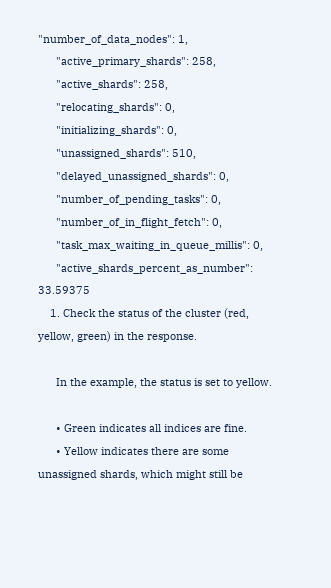"number_of_data_nodes": 1,
      "active_primary_shards": 258,
      "active_shards": 258,
      "relocating_shards": 0,
      "initializing_shards": 0,
      "unassigned_shards": 510,
      "delayed_unassigned_shards": 0,
      "number_of_pending_tasks": 0,
      "number_of_in_flight_fetch": 0,
      "task_max_waiting_in_queue_millis": 0,
      "active_shards_percent_as_number": 33.59375
    1. Check the status of the cluster (red, yellow, green) in the response.

      In the example, the status is set to yellow.

      • Green indicates all indices are fine.
      • Yellow indicates there are some unassigned shards, which might still be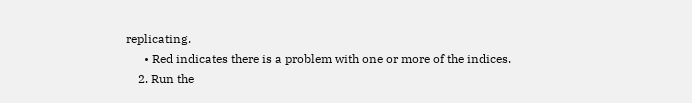replicating.
      • Red indicates there is a problem with one or more of the indices.
    2. Run the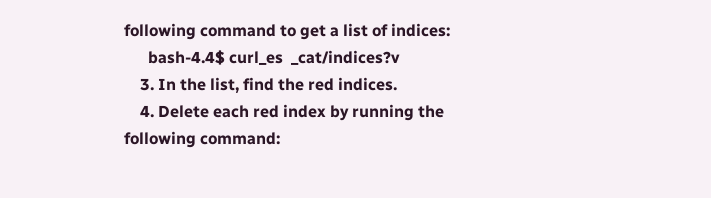following command to get a list of indices:
      bash-4.4$ curl_es  _cat/indices?v
    3. In the list, find the red indices.
    4. Delete each red index by running the following command: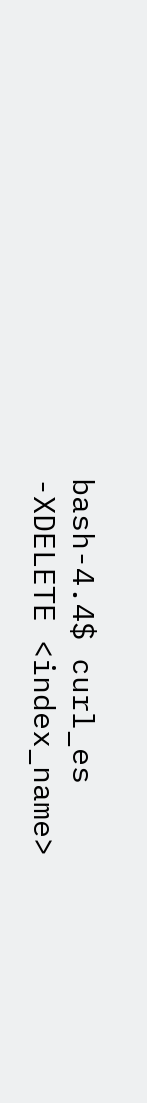bash-4.4$ curl_es -XDELETE <index_name>